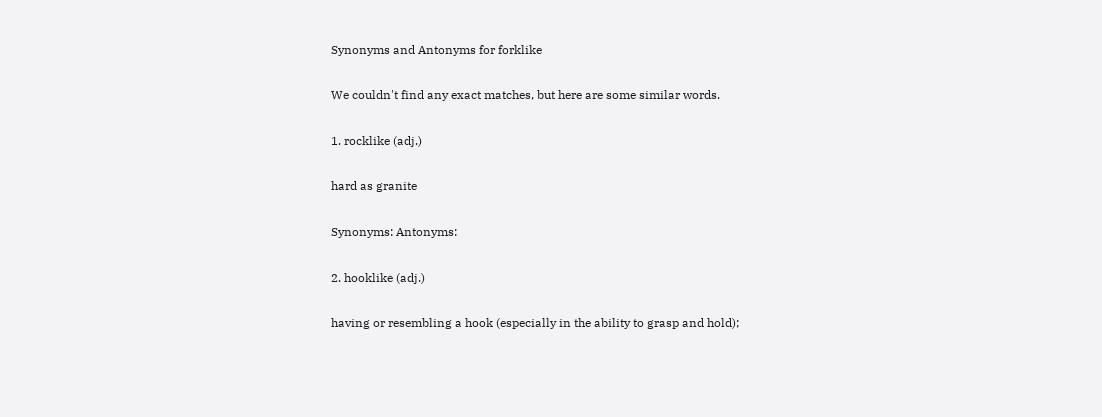Synonyms and Antonyms for forklike

We couldn't find any exact matches, but here are some similar words.

1. rocklike (adj.)

hard as granite

Synonyms: Antonyms:

2. hooklike (adj.)

having or resembling a hook (especially in the ability to grasp and hold);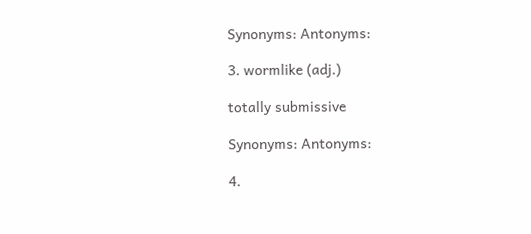Synonyms: Antonyms:

3. wormlike (adj.)

totally submissive

Synonyms: Antonyms:

4.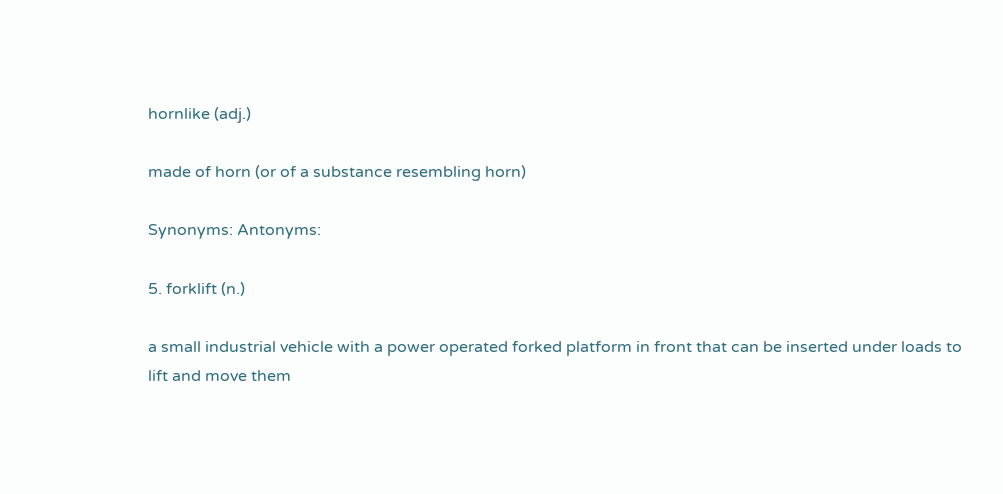hornlike (adj.)

made of horn (or of a substance resembling horn)

Synonyms: Antonyms:

5. forklift (n.)

a small industrial vehicle with a power operated forked platform in front that can be inserted under loads to lift and move them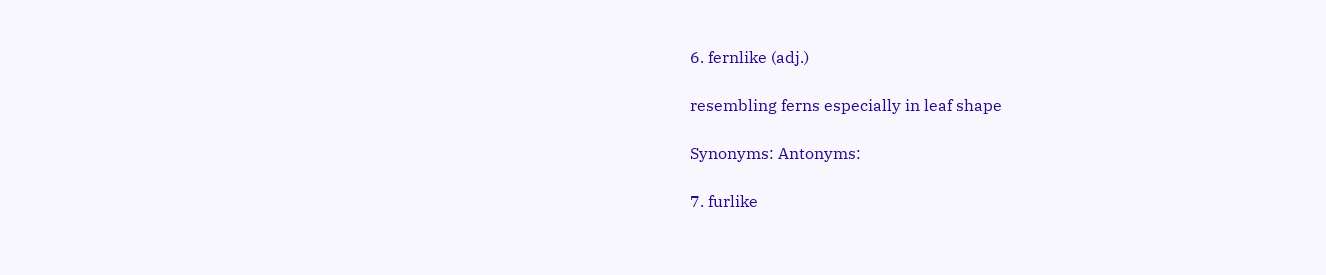6. fernlike (adj.)

resembling ferns especially in leaf shape

Synonyms: Antonyms:

7. furlike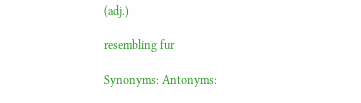(adj.)

resembling fur

Synonyms: Antonyms: